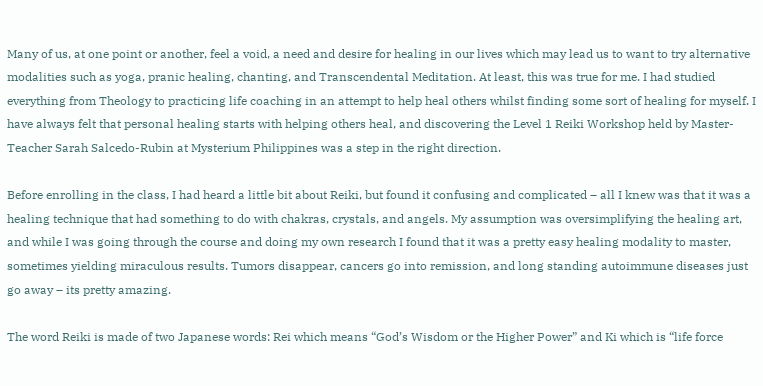Many of us, at one point or another, feel a void, a need and desire for healing in our lives which may lead us to want to try alternative modalities such as yoga, pranic healing, chanting, and Transcendental Meditation. At least, this was true for me. I had studied everything from Theology to practicing life coaching in an attempt to help heal others whilst finding some sort of healing for myself. I have always felt that personal healing starts with helping others heal, and discovering the Level 1 Reiki Workshop held by Master-Teacher Sarah Salcedo-Rubin at Mysterium Philippines was a step in the right direction.

Before enrolling in the class, I had heard a little bit about Reiki, but found it confusing and complicated – all I knew was that it was a healing technique that had something to do with chakras, crystals, and angels. My assumption was oversimplifying the healing art, and while I was going through the course and doing my own research I found that it was a pretty easy healing modality to master, sometimes yielding miraculous results. Tumors disappear, cancers go into remission, and long standing autoimmune diseases just go away – its pretty amazing.

The word Reiki is made of two Japanese words: Rei which means “God’s Wisdom or the Higher Power” and Ki which is “life force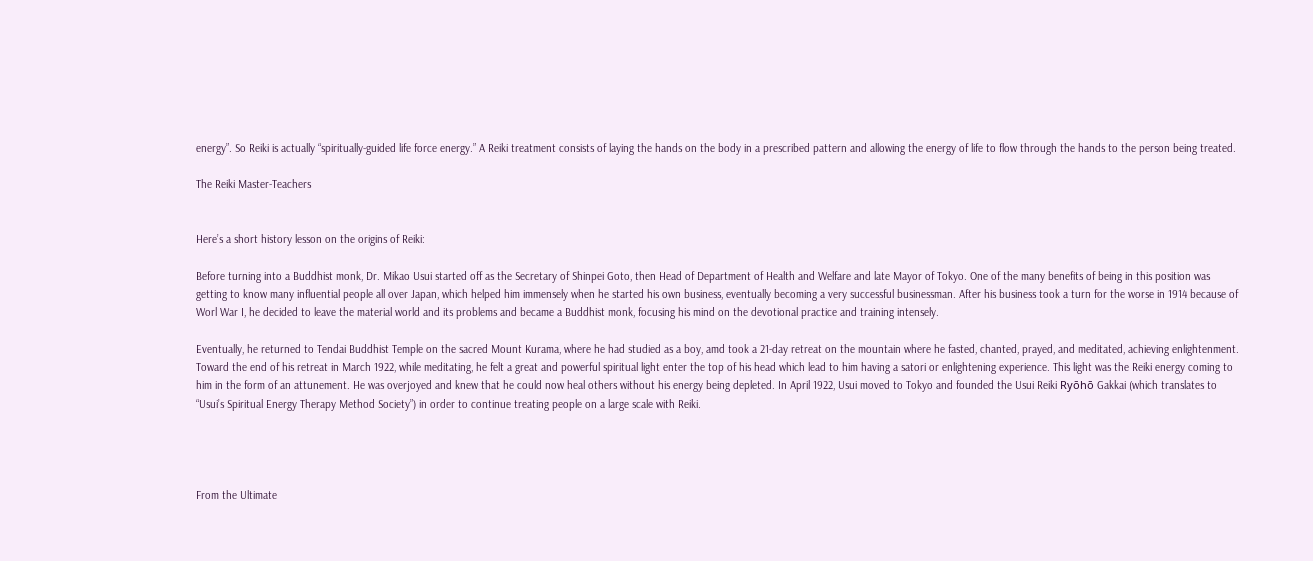energy”. So Reiki is actually “spiritually-guided life force energy.” A Reiki treatment consists of laying the hands on the body in a prescribed pattern and allowing the energy of life to flow through the hands to the person being treated.

The Reiki Master-Teachers


Here’s a short history lesson on the origins of Reiki:

Before turning into a Buddhist monk, Dr. Mikao Usui started off as the Secretary of Shinpei Goto, then Head of Department of Health and Welfare and late Mayor of Tokyo. One of the many benefits of being in this position was getting to know many influential people all over Japan, which helped him immensely when he started his own business, eventually becoming a very successful businessman. After his business took a turn for the worse in 1914 because of Worl War I, he decided to leave the material world and its problems and became a Buddhist monk, focusing his mind on the devotional practice and training intensely.

Eventually, he returned to Tendai Buddhist Temple on the sacred Mount Kurama, where he had studied as a boy, amd took a 21-day retreat on the mountain where he fasted, chanted, prayed, and meditated, achieving enlightenment. Toward the end of his retreat in March 1922, while meditating, he felt a great and powerful spiritual light enter the top of his head which lead to him having a satori or enlightening experience. This light was the Reiki energy coming to him in the form of an attunement. He was overjoyed and knew that he could now heal others without his energy being depleted. In April 1922, Usui moved to Tokyo and founded the Usui Reiki Ryōhō Gakkai (which translates to “Usui’s Spiritual Energy Therapy Method Society”) in order to continue treating people on a large scale with Reiki.




From the Ultimate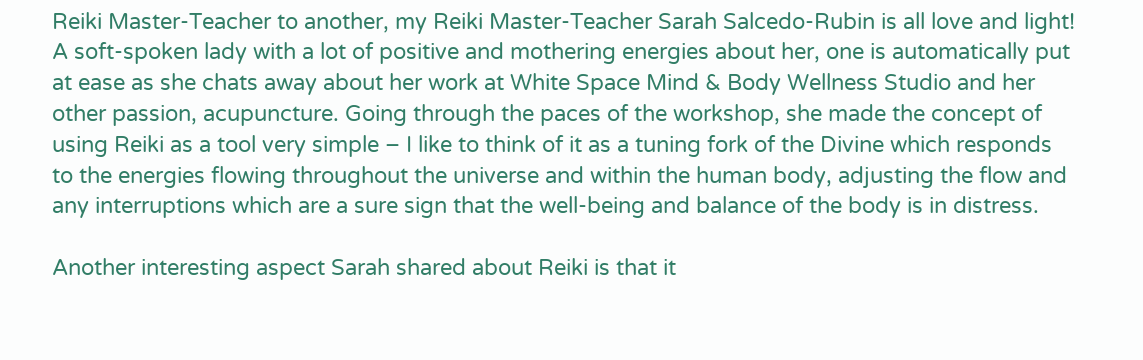Reiki Master-Teacher to another, my Reiki Master-Teacher Sarah Salcedo-Rubin is all love and light! A soft-spoken lady with a lot of positive and mothering energies about her, one is automatically put at ease as she chats away about her work at White Space Mind & Body Wellness Studio and her other passion, acupuncture. Going through the paces of the workshop, she made the concept of using Reiki as a tool very simple – I like to think of it as a tuning fork of the Divine which responds to the energies flowing throughout the universe and within the human body, adjusting the flow and any interruptions which are a sure sign that the well-being and balance of the body is in distress.

Another interesting aspect Sarah shared about Reiki is that it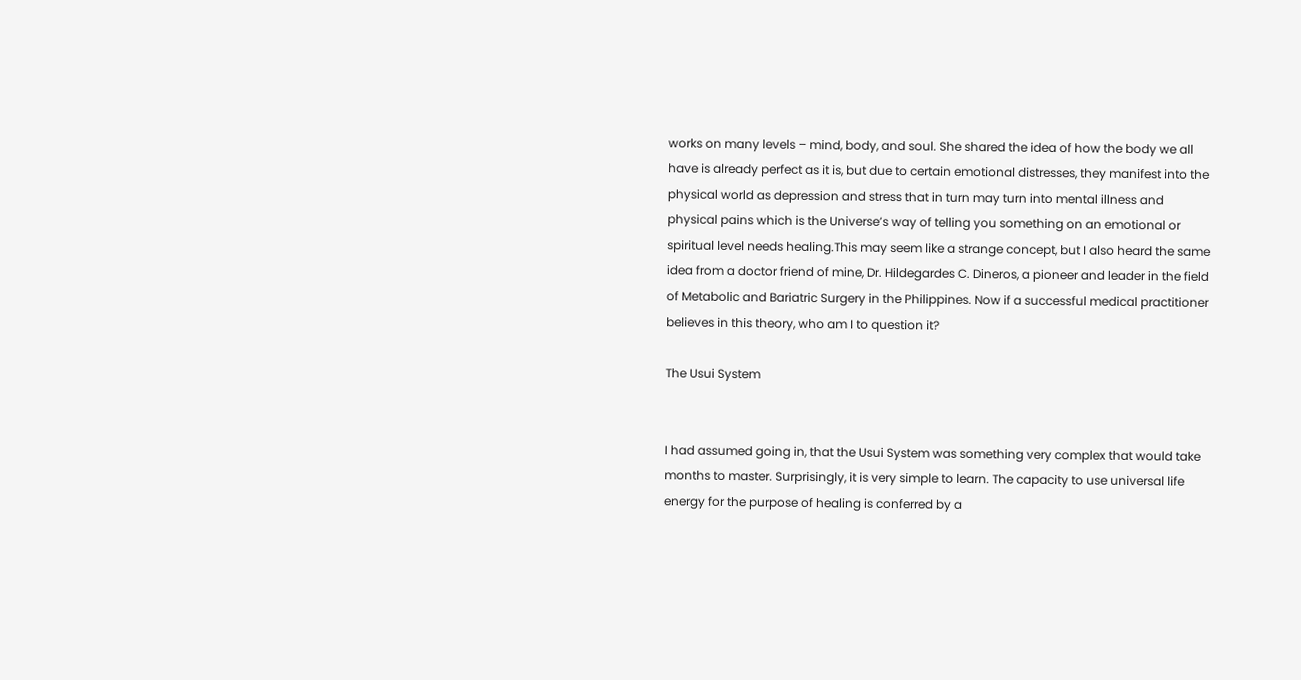works on many levels – mind, body, and soul. She shared the idea of how the body we all have is already perfect as it is, but due to certain emotional distresses, they manifest into the physical world as depression and stress that in turn may turn into mental illness and physical pains which is the Universe’s way of telling you something on an emotional or spiritual level needs healing.This may seem like a strange concept, but I also heard the same idea from a doctor friend of mine, Dr. Hildegardes C. Dineros, a pioneer and leader in the field of Metabolic and Bariatric Surgery in the Philippines. Now if a successful medical practitioner believes in this theory, who am I to question it?

The Usui System


I had assumed going in, that the Usui System was something very complex that would take months to master. Surprisingly, it is very simple to learn. The capacity to use universal life energy for the purpose of healing is conferred by a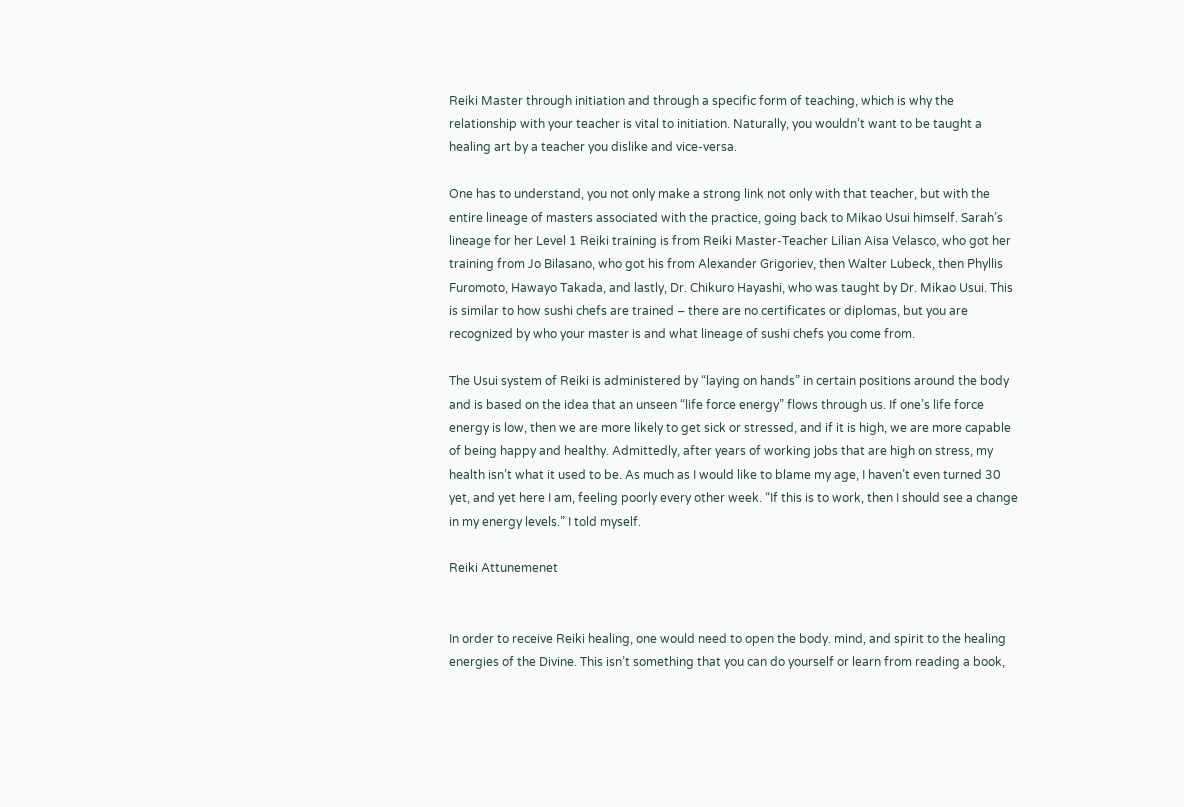Reiki Master through initiation and through a specific form of teaching, which is why the relationship with your teacher is vital to initiation. Naturally, you wouldn’t want to be taught a healing art by a teacher you dislike and vice-versa.

One has to understand, you not only make a strong link not only with that teacher, but with the entire lineage of masters associated with the practice, going back to Mikao Usui himself. Sarah’s lineage for her Level 1 Reiki training is from Reiki Master-Teacher Lilian Aisa Velasco, who got her training from Jo Bilasano, who got his from Alexander Grigoriev, then Walter Lubeck, then Phyllis Furomoto, Hawayo Takada, and lastly, Dr. Chikuro Hayashi, who was taught by Dr. Mikao Usui. This is similar to how sushi chefs are trained – there are no certificates or diplomas, but you are recognized by who your master is and what lineage of sushi chefs you come from.

The Usui system of Reiki is administered by “laying on hands” in certain positions around the body and is based on the idea that an unseen “life force energy” flows through us. If one’s life force energy is low, then we are more likely to get sick or stressed, and if it is high, we are more capable of being happy and healthy. Admittedly, after years of working jobs that are high on stress, my health isn’t what it used to be. As much as I would like to blame my age, I haven’t even turned 30 yet, and yet here I am, feeling poorly every other week. “If this is to work, then I should see a change in my energy levels.” I told myself.

Reiki Attunemenet


In order to receive Reiki healing, one would need to open the body. mind, and spirit to the healing energies of the Divine. This isn’t something that you can do yourself or learn from reading a book,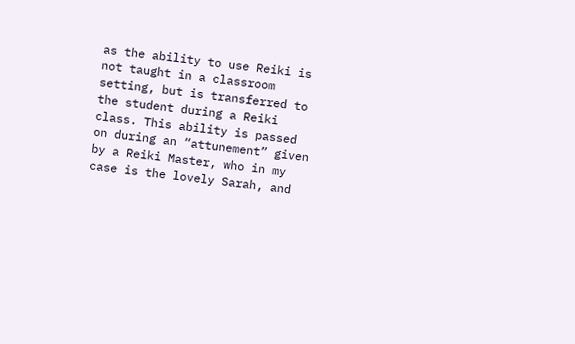as the ability to use Reiki is not taught in a classroom setting, but is transferred to the student during a Reiki class. This ability is passed on during an “attunement” given by a Reiki Master, who in my case is the lovely Sarah, and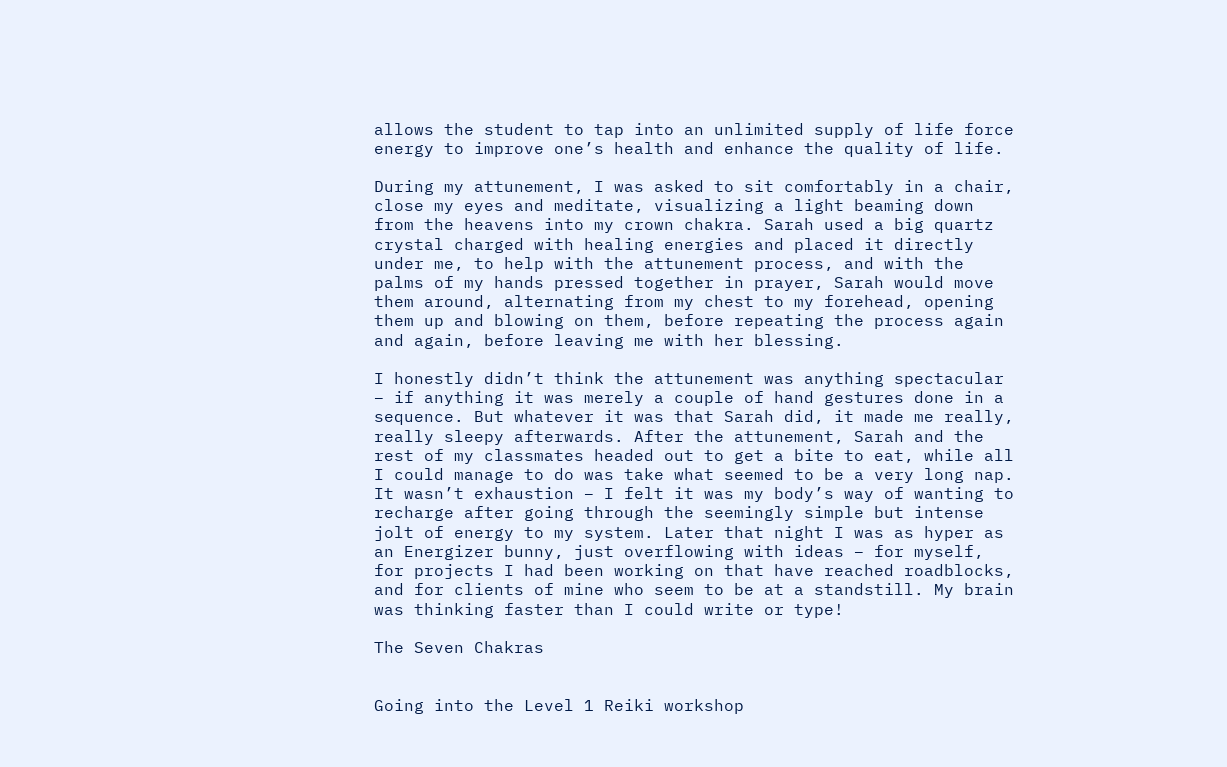allows the student to tap into an unlimited supply of life force energy to improve one’s health and enhance the quality of life.

During my attunement, I was asked to sit comfortably in a chair, close my eyes and meditate, visualizing a light beaming down from the heavens into my crown chakra. Sarah used a big quartz crystal charged with healing energies and placed it directly under me, to help with the attunement process, and with the palms of my hands pressed together in prayer, Sarah would move them around, alternating from my chest to my forehead, opening them up and blowing on them, before repeating the process again and again, before leaving me with her blessing.

I honestly didn’t think the attunement was anything spectacular – if anything it was merely a couple of hand gestures done in a sequence. But whatever it was that Sarah did, it made me really, really sleepy afterwards. After the attunement, Sarah and the rest of my classmates headed out to get a bite to eat, while all I could manage to do was take what seemed to be a very long nap. It wasn’t exhaustion – I felt it was my body’s way of wanting to recharge after going through the seemingly simple but intense jolt of energy to my system. Later that night I was as hyper as an Energizer bunny, just overflowing with ideas – for myself, for projects I had been working on that have reached roadblocks, and for clients of mine who seem to be at a standstill. My brain was thinking faster than I could write or type!

The Seven Chakras


Going into the Level 1 Reiki workshop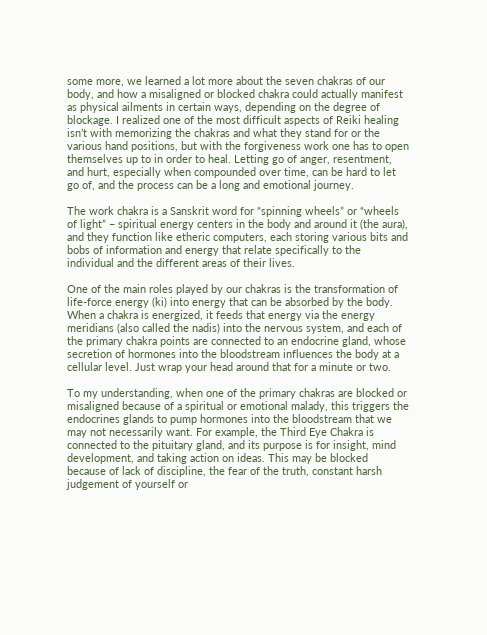some more, we learned a lot more about the seven chakras of our body, and how a misaligned or blocked chakra could actually manifest as physical ailments in certain ways, depending on the degree of blockage. I realized one of the most difficult aspects of Reiki healing isn’t with memorizing the chakras and what they stand for or the various hand positions, but with the forgiveness work one has to open themselves up to in order to heal. Letting go of anger, resentment, and hurt, especially when compounded over time, can be hard to let go of, and the process can be a long and emotional journey.

The work chakra is a Sanskrit word for “spinning wheels” or “wheels of light” – spiritual energy centers in the body and around it (the aura), and they function like etheric computers, each storing various bits and bobs of information and energy that relate specifically to the individual and the different areas of their lives.

One of the main roles played by our chakras is the transformation of life-force energy (ki) into energy that can be absorbed by the body. When a chakra is energized, it feeds that energy via the energy meridians (also called the nadis) into the nervous system, and each of the primary chakra points are connected to an endocrine gland, whose secretion of hormones into the bloodstream influences the body at a cellular level. Just wrap your head around that for a minute or two.

To my understanding, when one of the primary chakras are blocked or misaligned because of a spiritual or emotional malady, this triggers the endocrines glands to pump hormones into the bloodstream that we may not necessarily want. For example, the Third Eye Chakra is connected to the pituitary gland, and its purpose is for insight, mind development, and taking action on ideas. This may be blocked because of lack of discipline, the fear of the truth, constant harsh judgement of yourself or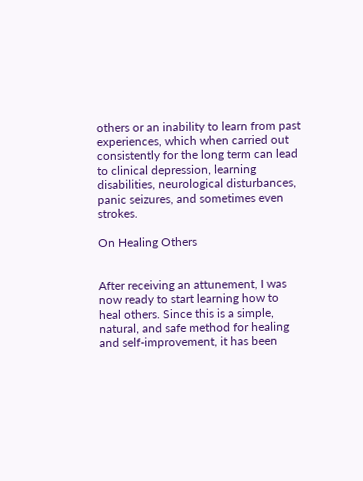others or an inability to learn from past experiences, which when carried out consistently for the long term can lead to clinical depression, learning disabilities, neurological disturbances, panic seizures, and sometimes even strokes.

On Healing Others


After receiving an attunement, I was now ready to start learning how to heal others. Since this is a simple, natural, and safe method for healing and self-improvement, it has been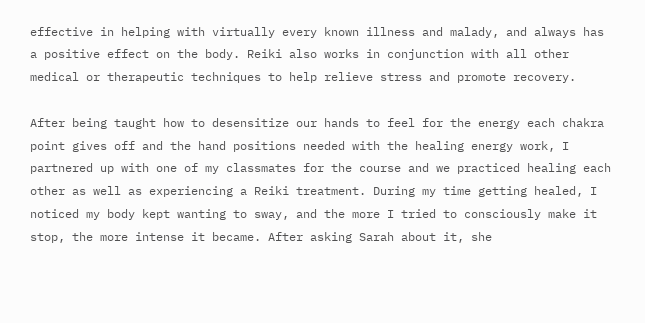effective in helping with virtually every known illness and malady, and always has a positive effect on the body. Reiki also works in conjunction with all other medical or therapeutic techniques to help relieve stress and promote recovery.

After being taught how to desensitize our hands to feel for the energy each chakra point gives off and the hand positions needed with the healing energy work, I partnered up with one of my classmates for the course and we practiced healing each other as well as experiencing a Reiki treatment. During my time getting healed, I noticed my body kept wanting to sway, and the more I tried to consciously make it stop, the more intense it became. After asking Sarah about it, she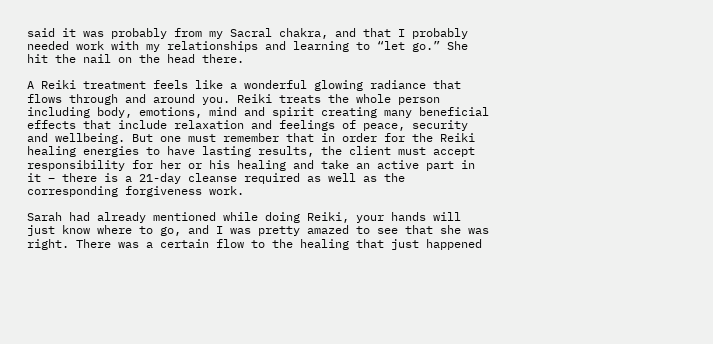said it was probably from my Sacral chakra, and that I probably needed work with my relationships and learning to “let go.” She hit the nail on the head there.

A Reiki treatment feels like a wonderful glowing radiance that flows through and around you. Reiki treats the whole person including body, emotions, mind and spirit creating many beneficial effects that include relaxation and feelings of peace, security and wellbeing. But one must remember that in order for the Reiki healing energies to have lasting results, the client must accept responsibility for her or his healing and take an active part in it – there is a 21-day cleanse required as well as the corresponding forgiveness work.

Sarah had already mentioned while doing Reiki, your hands will just know where to go, and I was pretty amazed to see that she was right. There was a certain flow to the healing that just happened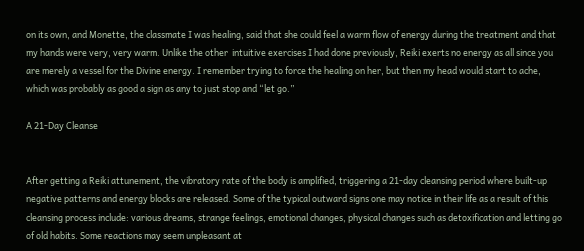on its own, and Monette, the classmate I was healing, said that she could feel a warm flow of energy during the treatment and that my hands were very, very warm. Unlike the other  intuitive exercises I had done previously, Reiki exerts no energy as all since you are merely a vessel for the Divine energy. I remember trying to force the healing on her, but then my head would start to ache, which was probably as good a sign as any to just stop and “let go.”

A 21-Day Cleanse


After getting a Reiki attunement, the vibratory rate of the body is amplified, triggering a 21-day cleansing period where built-up negative patterns and energy blocks are released. Some of the typical outward signs one may notice in their life as a result of this cleansing process include: various dreams, strange feelings, emotional changes, physical changes such as detoxification and letting go of old habits. Some reactions may seem unpleasant at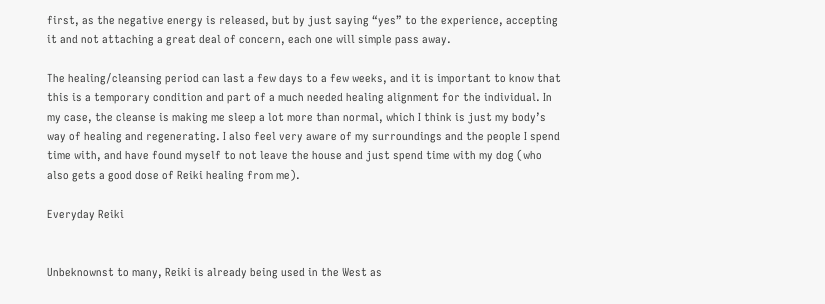first, as the negative energy is released, but by just saying “yes” to the experience, accepting it and not attaching a great deal of concern, each one will simple pass away.

The healing/cleansing period can last a few days to a few weeks, and it is important to know that this is a temporary condition and part of a much needed healing alignment for the individual. In my case, the cleanse is making me sleep a lot more than normal, which I think is just my body’s way of healing and regenerating. I also feel very aware of my surroundings and the people I spend time with, and have found myself to not leave the house and just spend time with my dog (who also gets a good dose of Reiki healing from me).

Everyday Reiki


Unbeknownst to many, Reiki is already being used in the West as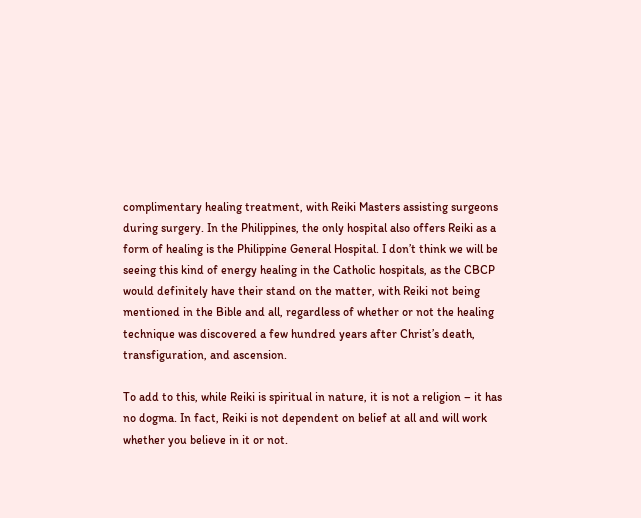complimentary healing treatment, with Reiki Masters assisting surgeons during surgery. In the Philippines, the only hospital also offers Reiki as a form of healing is the Philippine General Hospital. I don’t think we will be seeing this kind of energy healing in the Catholic hospitals, as the CBCP would definitely have their stand on the matter, with Reiki not being mentioned in the Bible and all, regardless of whether or not the healing technique was discovered a few hundred years after Christ’s death, transfiguration, and ascension.

To add to this, while Reiki is spiritual in nature, it is not a religion – it has no dogma. In fact, Reiki is not dependent on belief at all and will work whether you believe in it or not.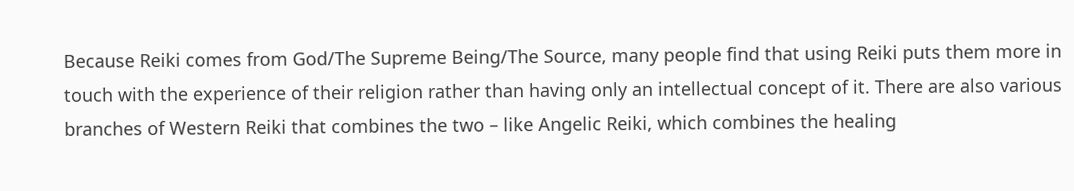Because Reiki comes from God/The Supreme Being/The Source, many people find that using Reiki puts them more in touch with the experience of their religion rather than having only an intellectual concept of it. There are also various branches of Western Reiki that combines the two – like Angelic Reiki, which combines the healing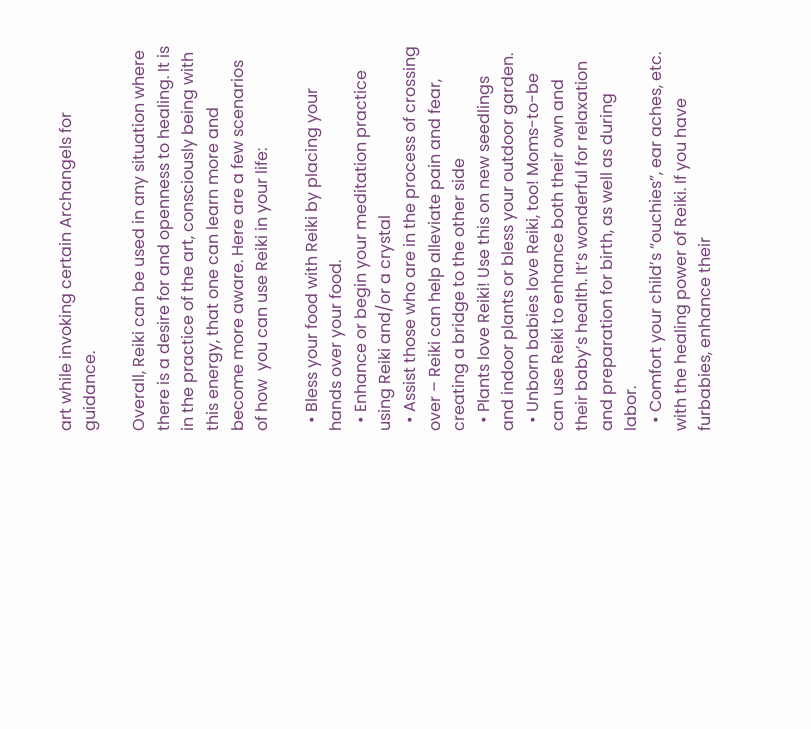art while invoking certain Archangels for guidance.

Overall, Reiki can be used in any situation where there is a desire for and openness to healing. It is in the practice of the art, consciously being with this energy, that one can learn more and become more aware. Here are a few scenarios of how  you can use Reiki in your life:

  • Bless your food with Reiki by placing your hands over your food.
  • Enhance or begin your meditation practice using Reiki and/or a crystal
  • Assist those who are in the process of crossing over – Reiki can help alleviate pain and fear, creating a bridge to the other side
  • Plants love Reiki! Use this on new seedlings and indoor plants or bless your outdoor garden.
  • Unborn babies love Reiki, too! Moms-to-be can use Reiki to enhance both their own and their baby’s health. It’s wonderful for relaxation and preparation for birth, as well as during labor.
  • Comfort your child’s “ouchies”, ear aches, etc. with the healing power of Reiki. If you have furbabies, enhance their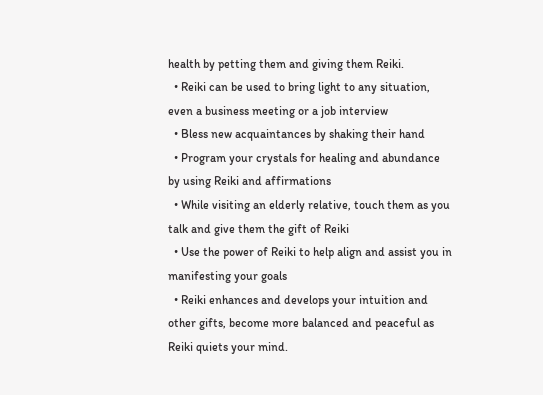health by petting them and giving them Reiki.
  • Reiki can be used to bring light to any situation, even a business meeting or a job interview
  • Bless new acquaintances by shaking their hand
  • Program your crystals for healing and abundance by using Reiki and affirmations
  • While visiting an elderly relative, touch them as you talk and give them the gift of Reiki
  • Use the power of Reiki to help align and assist you in manifesting your goals
  • Reiki enhances and develops your intuition and other gifts, become more balanced and peaceful as Reiki quiets your mind.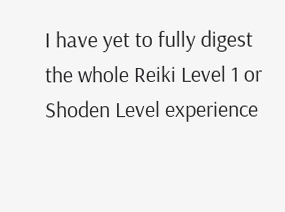I have yet to fully digest the whole Reiki Level 1 or Shoden Level experience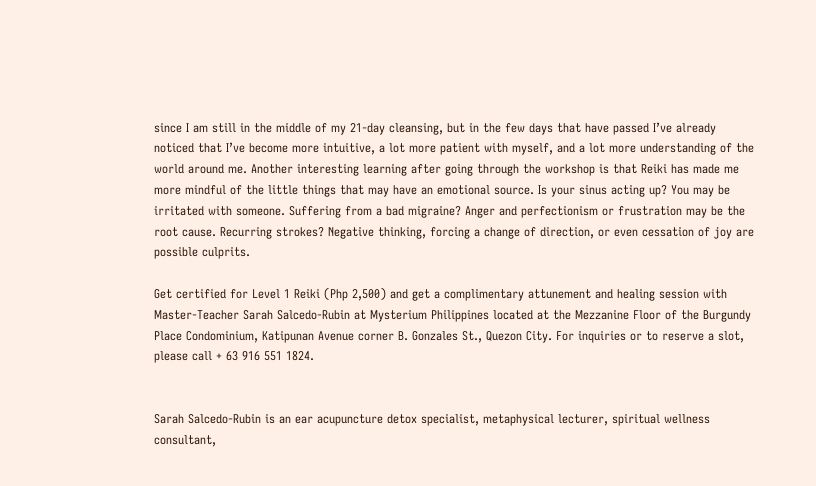since I am still in the middle of my 21-day cleansing, but in the few days that have passed I’ve already noticed that I’ve become more intuitive, a lot more patient with myself, and a lot more understanding of the world around me. Another interesting learning after going through the workshop is that Reiki has made me more mindful of the little things that may have an emotional source. Is your sinus acting up? You may be irritated with someone. Suffering from a bad migraine? Anger and perfectionism or frustration may be the root cause. Recurring strokes? Negative thinking, forcing a change of direction, or even cessation of joy are possible culprits.

Get certified for Level 1 Reiki (Php 2,500) and get a complimentary attunement and healing session with Master-Teacher Sarah Salcedo-Rubin at Mysterium Philippines located at the Mezzanine Floor of the Burgundy Place Condominium, Katipunan Avenue corner B. Gonzales St., Quezon City. For inquiries or to reserve a slot, please call + 63 916 551 1824.


Sarah Salcedo-Rubin is an ear acupuncture detox specialist, metaphysical lecturer, spiritual wellness consultant,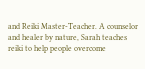and Reiki Master-Teacher. A counselor and healer by nature, Sarah teaches reiki to help people overcome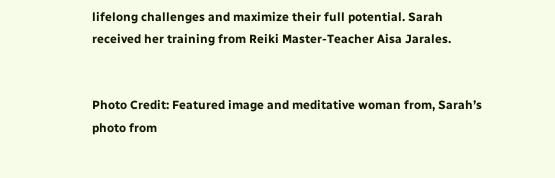lifelong challenges and maximize their full potential. Sarah received her training from Reiki Master-Teacher Aisa Jarales.


Photo Credit: Featured image and meditative woman from, Sarah’s photo from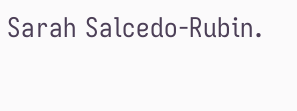Sarah Salcedo-Rubin.